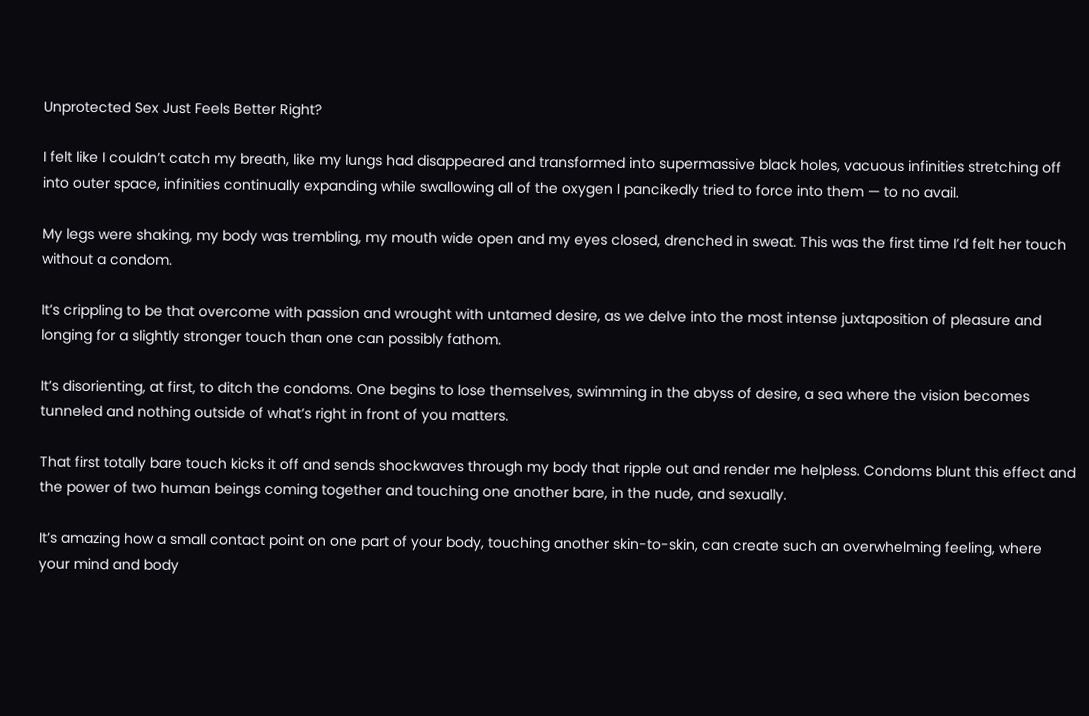Unprotected Sex Just Feels Better Right?

I felt like I couldn’t catch my breath, like my lungs had disappeared and transformed into supermassive black holes, vacuous infinities stretching off into outer space, infinities continually expanding while swallowing all of the oxygen I pancikedly tried to force into them — to no avail.

My legs were shaking, my body was trembling, my mouth wide open and my eyes closed, drenched in sweat. This was the first time I’d felt her touch without a condom.

It’s crippling to be that overcome with passion and wrought with untamed desire, as we delve into the most intense juxtaposition of pleasure and longing for a slightly stronger touch than one can possibly fathom.

It’s disorienting, at first, to ditch the condoms. One begins to lose themselves, swimming in the abyss of desire, a sea where the vision becomes tunneled and nothing outside of what’s right in front of you matters.

That first totally bare touch kicks it off and sends shockwaves through my body that ripple out and render me helpless. Condoms blunt this effect and the power of two human beings coming together and touching one another bare, in the nude, and sexually.

It’s amazing how a small contact point on one part of your body, touching another skin-to-skin, can create such an overwhelming feeling, where your mind and body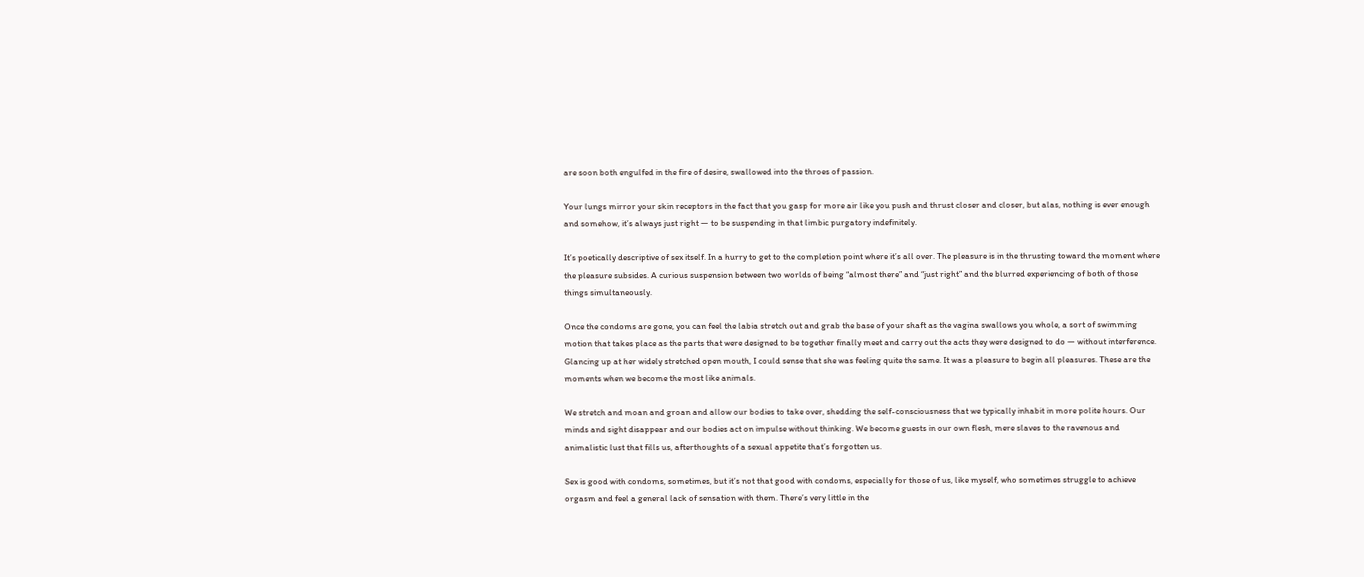are soon both engulfed in the fire of desire, swallowed into the throes of passion.

Your lungs mirror your skin receptors in the fact that you gasp for more air like you push and thrust closer and closer, but alas, nothing is ever enough and somehow, it’s always just right — to be suspending in that limbic purgatory indefinitely.

It’s poetically descriptive of sex itself. In a hurry to get to the completion point where it’s all over. The pleasure is in the thrusting toward the moment where the pleasure subsides. A curious suspension between two worlds of being “almost there” and “just right” and the blurred experiencing of both of those things simultaneously.

Once the condoms are gone, you can feel the labia stretch out and grab the base of your shaft as the vagina swallows you whole, a sort of swimming motion that takes place as the parts that were designed to be together finally meet and carry out the acts they were designed to do — without interference. Glancing up at her widely stretched open mouth, I could sense that she was feeling quite the same. It was a pleasure to begin all pleasures. These are the moments when we become the most like animals.

We stretch and moan and groan and allow our bodies to take over, shedding the self-consciousness that we typically inhabit in more polite hours. Our minds and sight disappear and our bodies act on impulse without thinking. We become guests in our own flesh, mere slaves to the ravenous and animalistic lust that fills us, afterthoughts of a sexual appetite that’s forgotten us.

Sex is good with condoms, sometimes, but it’s not that good with condoms, especially for those of us, like myself, who sometimes struggle to achieve orgasm and feel a general lack of sensation with them. There’s very little in the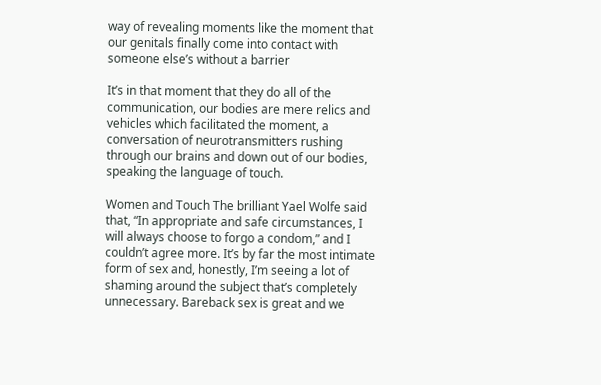way of revealing moments like the moment that our genitals finally come into contact with someone else’s without a barrier

It’s in that moment that they do all of the communication, our bodies are mere relics and vehicles which facilitated the moment, a conversation of neurotransmitters rushing through our brains and down out of our bodies, speaking the language of touch.

Women and Touch The brilliant Yael Wolfe said that, “In appropriate and safe circumstances, I will always choose to forgo a condom,” and I couldn’t agree more. It’s by far the most intimate form of sex and, honestly, I’m seeing a lot of shaming around the subject that’s completely unnecessary. Bareback sex is great and we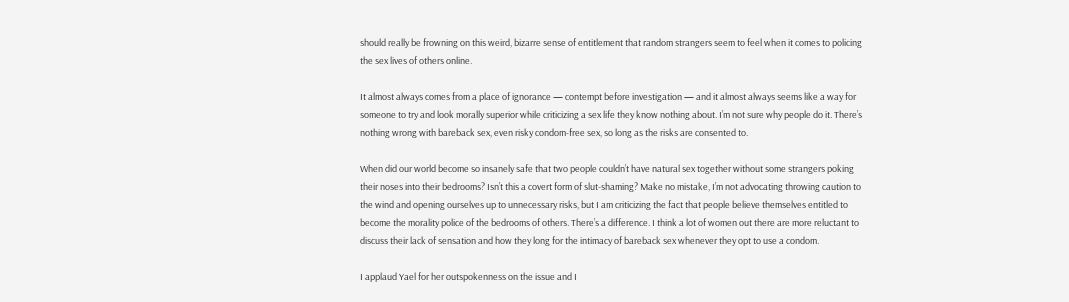should really be frowning on this weird, bizarre sense of entitlement that random strangers seem to feel when it comes to policing the sex lives of others online.

It almost always comes from a place of ignorance — contempt before investigation — and it almost always seems like a way for someone to try and look morally superior while criticizing a sex life they know nothing about. I’m not sure why people do it. There’s nothing wrong with bareback sex, even risky condom-free sex, so long as the risks are consented to.

When did our world become so insanely safe that two people couldn’t have natural sex together without some strangers poking their noses into their bedrooms? Isn’t this a covert form of slut-shaming? Make no mistake, I’m not advocating throwing caution to the wind and opening ourselves up to unnecessary risks, but I am criticizing the fact that people believe themselves entitled to become the morality police of the bedrooms of others. There’s a difference. I think a lot of women out there are more reluctant to discuss their lack of sensation and how they long for the intimacy of bareback sex whenever they opt to use a condom.

I applaud Yael for her outspokenness on the issue and I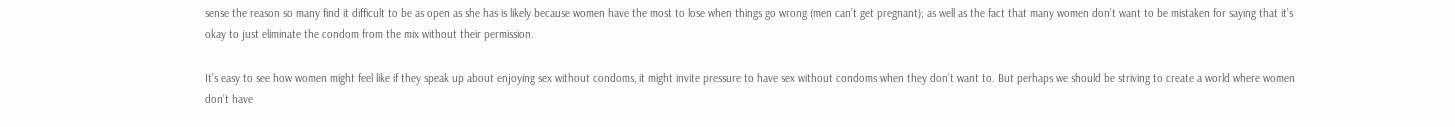sense the reason so many find it difficult to be as open as she has is likely because women have the most to lose when things go wrong (men can’t get pregnant); as well as the fact that many women don’t want to be mistaken for saying that it’s okay to just eliminate the condom from the mix without their permission.

It’s easy to see how women might feel like if they speak up about enjoying sex without condoms, it might invite pressure to have sex without condoms when they don’t want to. But perhaps we should be striving to create a world where women don’t have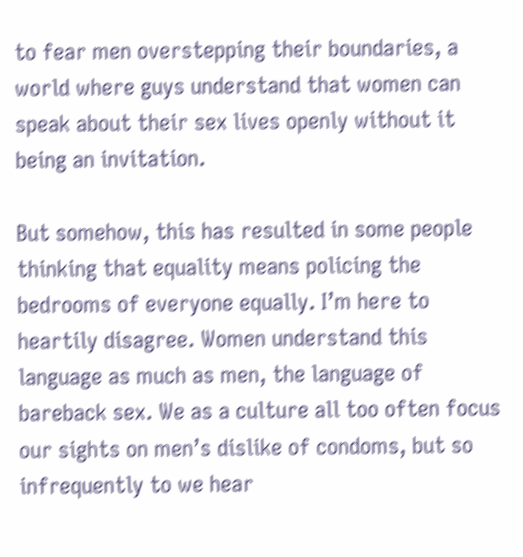to fear men overstepping their boundaries, a world where guys understand that women can speak about their sex lives openly without it being an invitation.

But somehow, this has resulted in some people thinking that equality means policing the bedrooms of everyone equally. I’m here to heartily disagree. Women understand this language as much as men, the language of bareback sex. We as a culture all too often focus our sights on men’s dislike of condoms, but so infrequently to we hear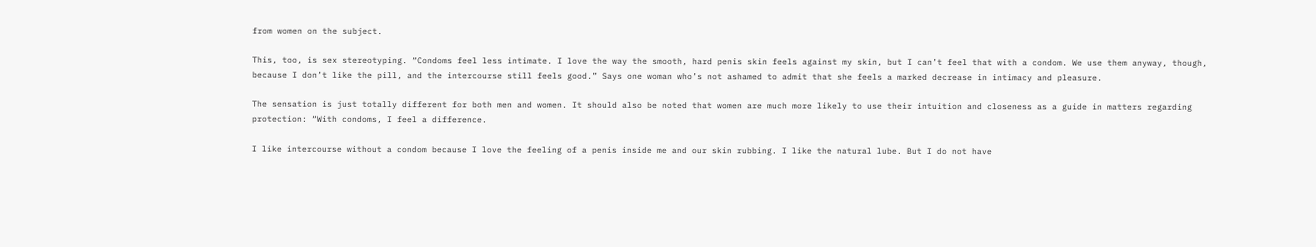from women on the subject.

This, too, is sex stereotyping. “Condoms feel less intimate. I love the way the smooth, hard penis skin feels against my skin, but I can’t feel that with a condom. We use them anyway, though, because I don’t like the pill, and the intercourse still feels good.” Says one woman who’s not ashamed to admit that she feels a marked decrease in intimacy and pleasure.

The sensation is just totally different for both men and women. It should also be noted that women are much more likely to use their intuition and closeness as a guide in matters regarding protection: “With condoms, I feel a difference.

I like intercourse without a condom because I love the feeling of a penis inside me and our skin rubbing. I like the natural lube. But I do not have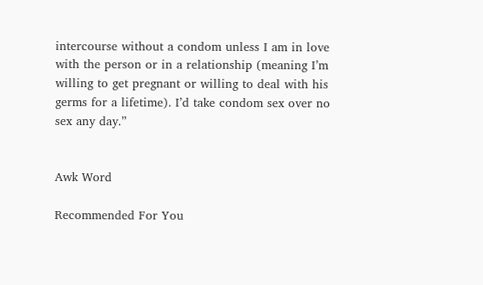intercourse without a condom unless I am in love with the person or in a relationship (meaning I’m willing to get pregnant or willing to deal with his germs for a lifetime). I’d take condom sex over no sex any day.”


Awk Word

Recommended For You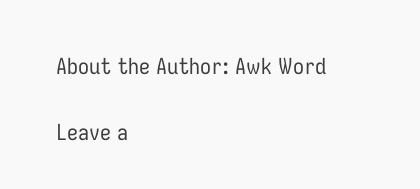About the Author: Awk Word

Leave a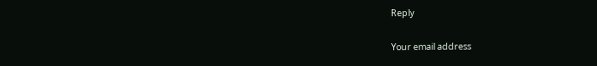Reply

Your email address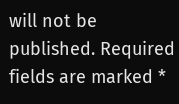will not be published. Required fields are marked *